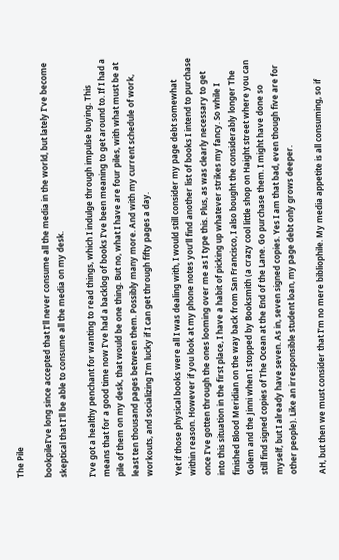The Pile

bookpileI’ve long since accepted that I’ll never consume all the media in the world, but lately I’ve become skeptical that I’ll be able to consume all the media on my desk.

I’ve got a healthy penchant for wanting to read things, which I indulge through impulse buying. This means that for a good time now I’ve had a backlog of books I’ve been meaning to get around to. If I had a pile of them on my desk, that would be one thing. But no, what I have are four piles, with what must be at least ten thousand pages between them. Possibly many more. And with my current schedule of work, workouts, and socializing I’m lucky if I can get through fifty pages a day.

Yet if those physical books were all I was dealing with, I would still consider my page debt somewhat within reason. However if you look at my phone notes you’ll find another list of books I intend to purchase once I’ve gotten through the ones looming over me as I type this. Plus, as was clearly necessary to get into this situation in the first place, I have a habit of picking up whatever strikes my fancy. So while I finished Blood Meridian on the way back from San Francisco, I also bought the considerably longer The Golem and the Jinni when I stopped by Booksmith (a crazy cool little shop on Haight street where you can still find signed copies of The Ocean at the End of the Lane. Go purchase them. I might have done so myself, but I already have seven. As in, seven signed copies. Yes I am that bad, even though five are for other people). Like an irresponsible student loan, my page debt only grows deeper.

AH, but then we must consider that I’m no mere bibliophile. My media appetite is all consuming, so if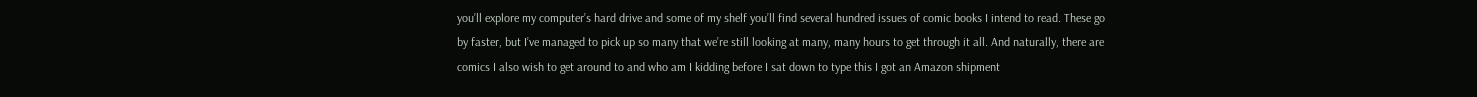you’ll explore my computer’s hard drive and some of my shelf you’ll find several hundred issues of comic books I intend to read. These go by faster, but I’ve managed to pick up so many that we’re still looking at many, many hours to get through it all. And naturally, there are comics I also wish to get around to and who am I kidding before I sat down to type this I got an Amazon shipment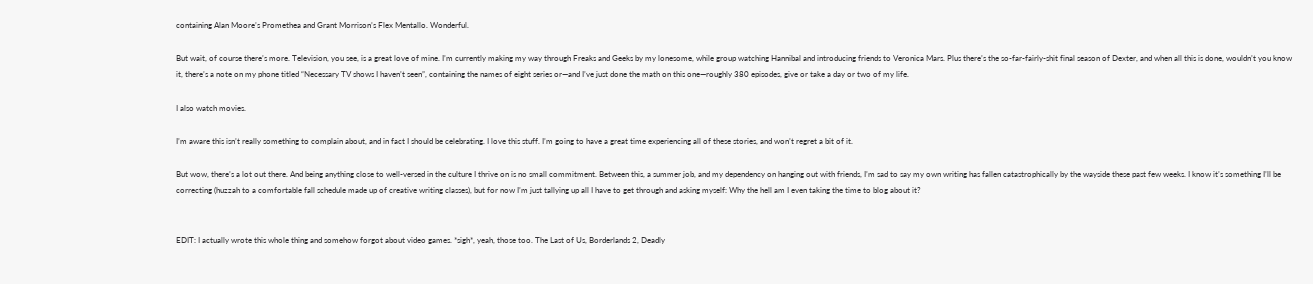containing Alan Moore’s Promethea and Grant Morrison’s Flex Mentallo. Wonderful.

But wait, of course there’s more. Television, you see, is a great love of mine. I’m currently making my way through Freaks and Geeks by my lonesome, while group watching Hannibal and introducing friends to Veronica Mars. Plus there’s the so-far-fairly-shit final season of Dexter, and when all this is done, wouldn’t you know it, there’s a note on my phone titled “Necessary TV shows I haven’t seen”, containing the names of eight series or—and I’ve just done the math on this one—roughly 380 episodes, give or take a day or two of my life.

I also watch movies.

I’m aware this isn’t really something to complain about, and in fact I should be celebrating. I love this stuff. I’m going to have a great time experiencing all of these stories, and won’t regret a bit of it.

But wow, there’s a lot out there. And being anything close to well-versed in the culture I thrive on is no small commitment. Between this, a summer job, and my dependency on hanging out with friends, I’m sad to say my own writing has fallen catastrophically by the wayside these past few weeks. I know it’s something I’ll be correcting (huzzah to a comfortable fall schedule made up of creative writing classes), but for now I’m just tallying up all I have to get through and asking myself: Why the hell am I even taking the time to blog about it?


EDIT: I actually wrote this whole thing and somehow forgot about video games. *sigh*, yeah, those too. The Last of Us, Borderlands 2, Deadly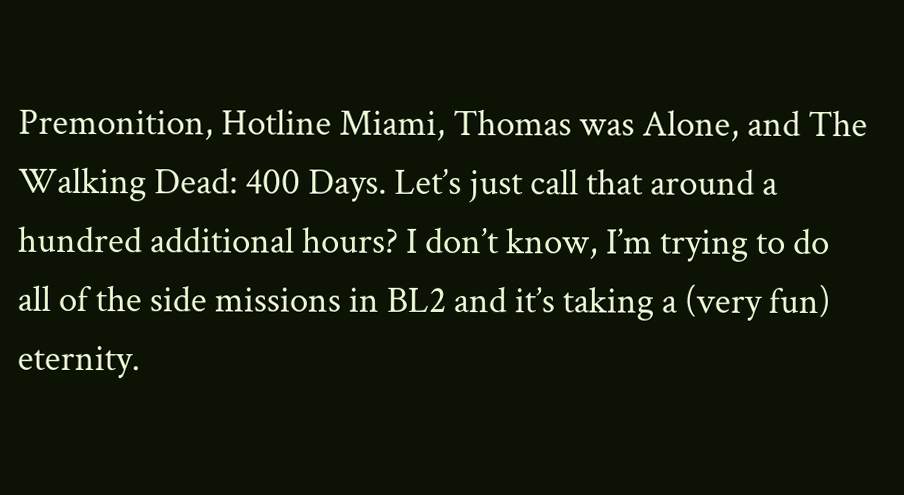Premonition, Hotline Miami, Thomas was Alone, and The Walking Dead: 400 Days. Let’s just call that around a hundred additional hours? I don’t know, I’m trying to do all of the side missions in BL2 and it’s taking a (very fun) eternity.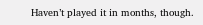Haven’t played it in months, though.